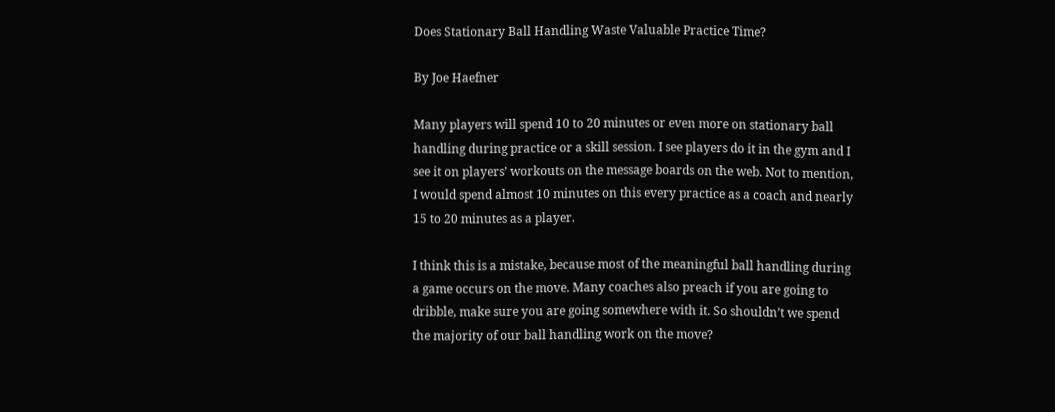Does Stationary Ball Handling Waste Valuable Practice Time?

By Joe Haefner

Many players will spend 10 to 20 minutes or even more on stationary ball handling during practice or a skill session. I see players do it in the gym and I see it on players’ workouts on the message boards on the web. Not to mention, I would spend almost 10 minutes on this every practice as a coach and nearly 15 to 20 minutes as a player.

I think this is a mistake, because most of the meaningful ball handling during a game occurs on the move. Many coaches also preach if you are going to dribble, make sure you are going somewhere with it. So shouldn’t we spend the majority of our ball handling work on the move?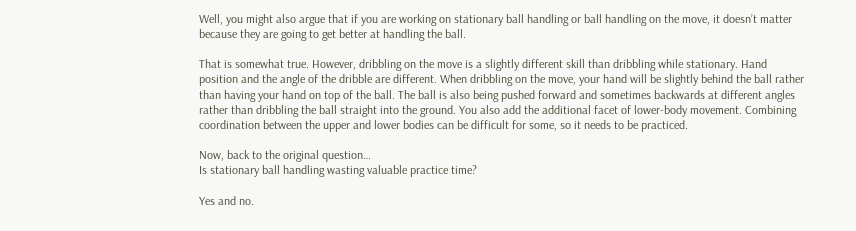Well, you might also argue that if you are working on stationary ball handling or ball handling on the move, it doesn’t matter because they are going to get better at handling the ball.

That is somewhat true. However, dribbling on the move is a slightly different skill than dribbling while stationary. Hand position and the angle of the dribble are different. When dribbling on the move, your hand will be slightly behind the ball rather than having your hand on top of the ball. The ball is also being pushed forward and sometimes backwards at different angles rather than dribbling the ball straight into the ground. You also add the additional facet of lower-body movement. Combining coordination between the upper and lower bodies can be difficult for some, so it needs to be practiced.

Now, back to the original question…
Is stationary ball handling wasting valuable practice time?

Yes and no.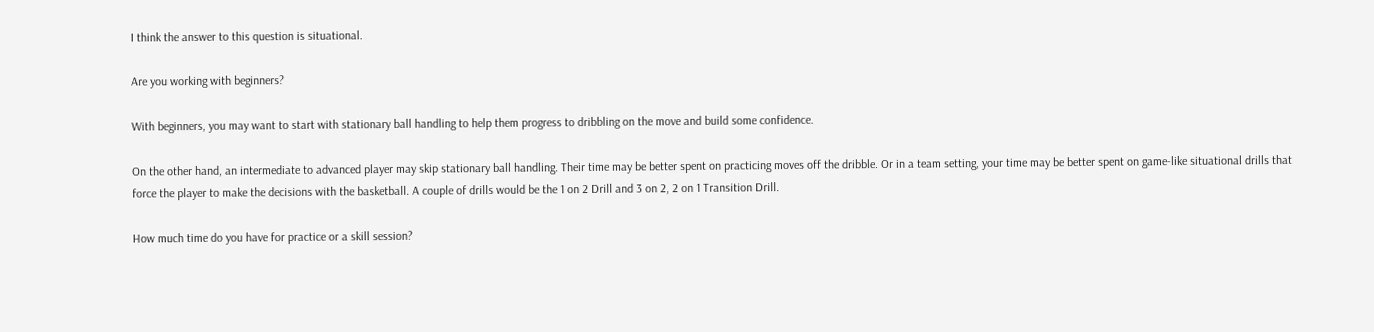I think the answer to this question is situational.

Are you working with beginners?

With beginners, you may want to start with stationary ball handling to help them progress to dribbling on the move and build some confidence.

On the other hand, an intermediate to advanced player may skip stationary ball handling. Their time may be better spent on practicing moves off the dribble. Or in a team setting, your time may be better spent on game-like situational drills that force the player to make the decisions with the basketball. A couple of drills would be the 1 on 2 Drill and 3 on 2, 2 on 1 Transition Drill.

How much time do you have for practice or a skill session?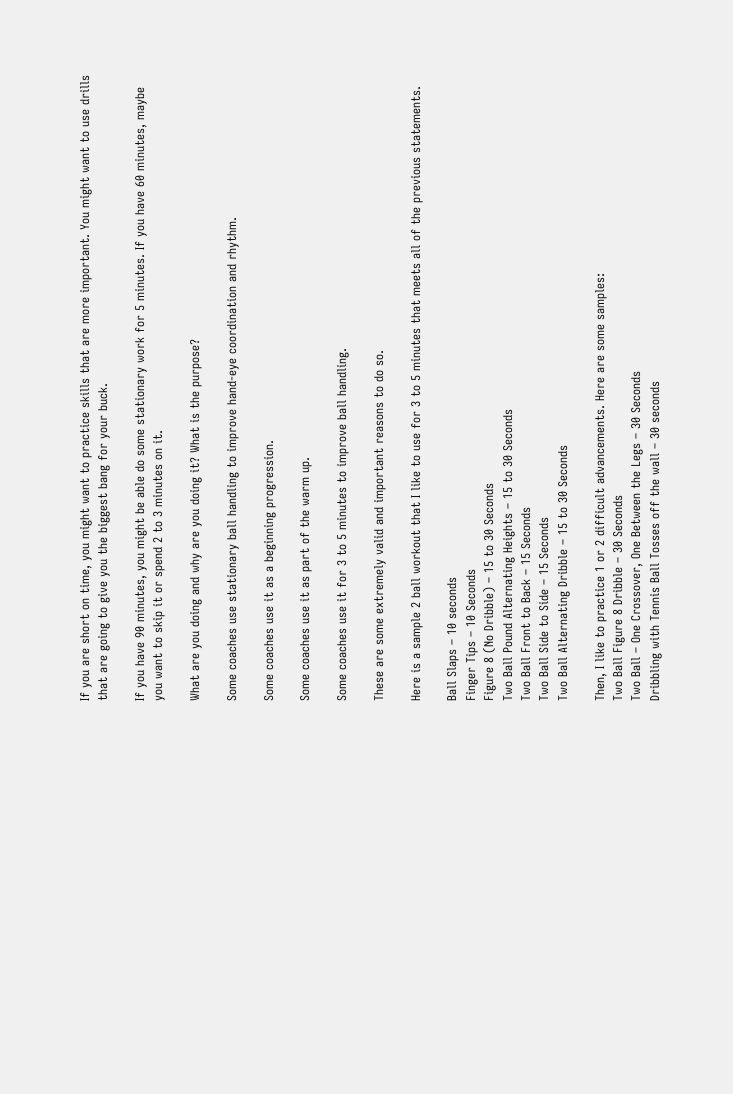If you are short on time, you might want to practice skills that are more important. You might want to use drills that are going to give you the biggest bang for your buck.

If you have 90 minutes, you might be able do some stationary work for 5 minutes. If you have 60 minutes, maybe you want to skip it or spend 2 to 3 minutes on it.

What are you doing and why are you doing it? What is the purpose?

Some coaches use stationary ball handling to improve hand-eye coordination and rhythm.

Some coaches use it as a beginning progression.

Some coaches use it as part of the warm up.

Some coaches use it for 3 to 5 minutes to improve ball handling.

These are some extremely valid and important reasons to do so.

Here is a sample 2 ball workout that I like to use for 3 to 5 minutes that meets all of the previous statements.

Ball Slaps – 10 seconds
Finger Tips – 10 Seconds
Figure 8 (No Dribble) – 15 to 30 Seconds
Two Ball Pound Alternating Heights – 15 to 30 Seconds
Two Ball Front to Back – 15 Seconds
Two Ball Side to Side – 15 Seconds
Two Ball Alternating Dribble – 15 to 30 Seconds

Then, I like to practice 1 or 2 difficult advancements. Here are some samples:
Two Ball Figure 8 Dribble – 30 Seconds
Two Ball – One Crossover, One Between the Legs – 30 Seconds
Dribbling with Tennis Ball Tosses off the wall – 30 seconds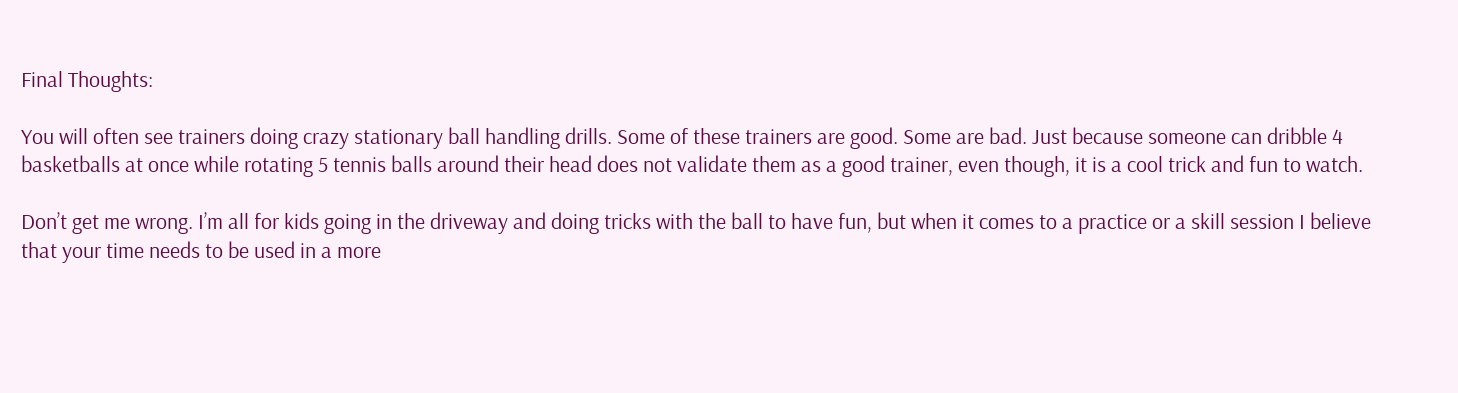Final Thoughts:

You will often see trainers doing crazy stationary ball handling drills. Some of these trainers are good. Some are bad. Just because someone can dribble 4 basketballs at once while rotating 5 tennis balls around their head does not validate them as a good trainer, even though, it is a cool trick and fun to watch.

Don’t get me wrong. I’m all for kids going in the driveway and doing tricks with the ball to have fun, but when it comes to a practice or a skill session I believe that your time needs to be used in a more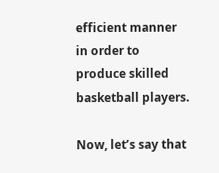efficient manner in order to produce skilled basketball players.

Now, let’s say that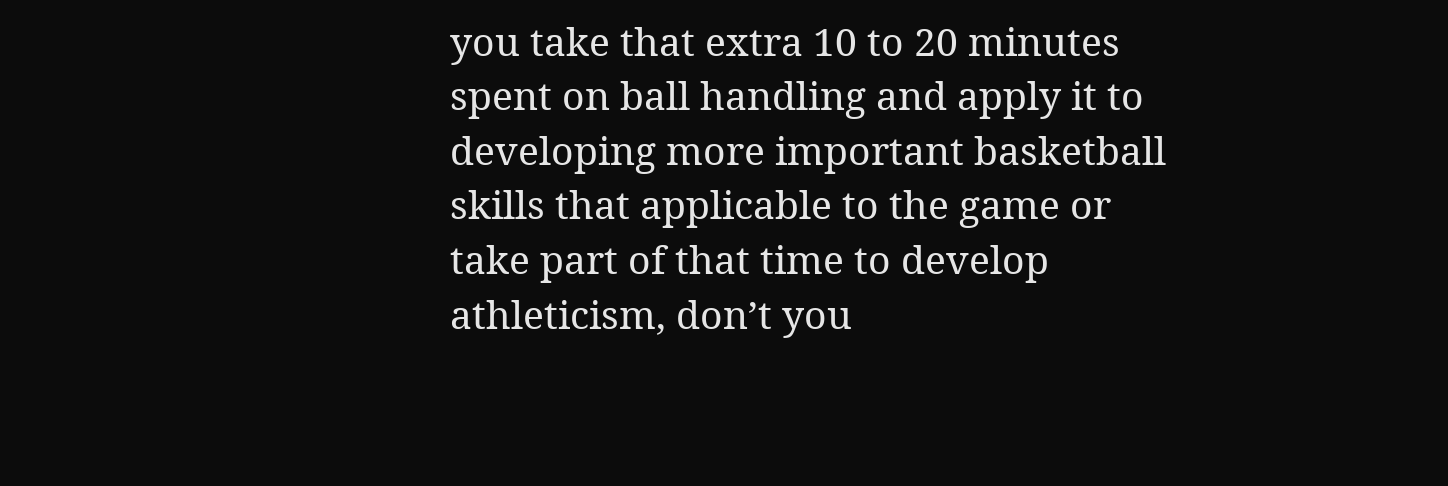you take that extra 10 to 20 minutes spent on ball handling and apply it to developing more important basketball skills that applicable to the game or take part of that time to develop athleticism, don’t you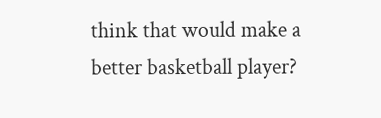think that would make a better basketball player?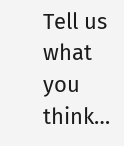Tell us what you think…